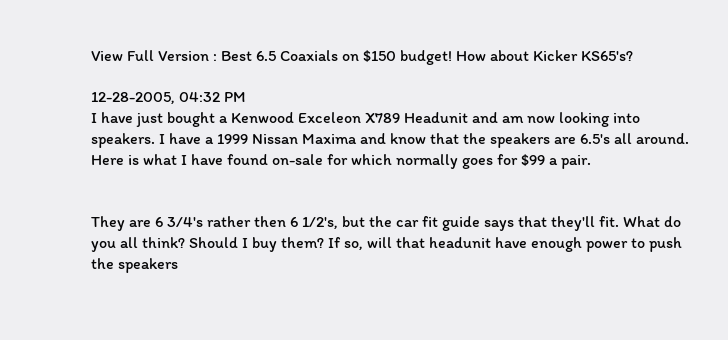View Full Version : Best 6.5 Coaxials on $150 budget! How about Kicker KS65's?

12-28-2005, 04:32 PM
I have just bought a Kenwood Exceleon X789 Headunit and am now looking into speakers. I have a 1999 Nissan Maxima and know that the speakers are 6.5's all around. Here is what I have found on-sale for which normally goes for $99 a pair.


They are 6 3/4's rather then 6 1/2's, but the car fit guide says that they'll fit. What do you all think? Should I buy them? If so, will that headunit have enough power to push the speakers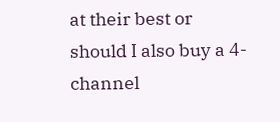at their best or should I also buy a 4-channel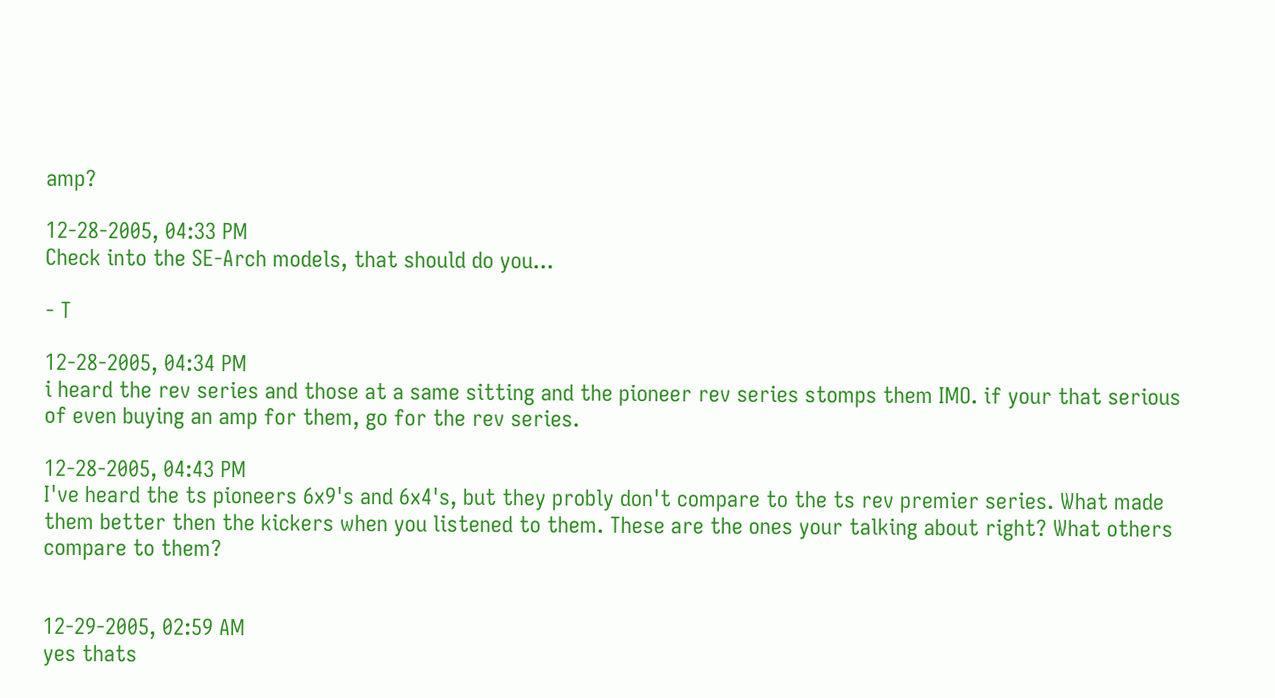amp?

12-28-2005, 04:33 PM
Check into the SE-Arch models, that should do you...

- T

12-28-2005, 04:34 PM
i heard the rev series and those at a same sitting and the pioneer rev series stomps them IMO. if your that serious of even buying an amp for them, go for the rev series.

12-28-2005, 04:43 PM
I've heard the ts pioneers 6x9's and 6x4's, but they probly don't compare to the ts rev premier series. What made them better then the kickers when you listened to them. These are the ones your talking about right? What others compare to them?


12-29-2005, 02:59 AM
yes thats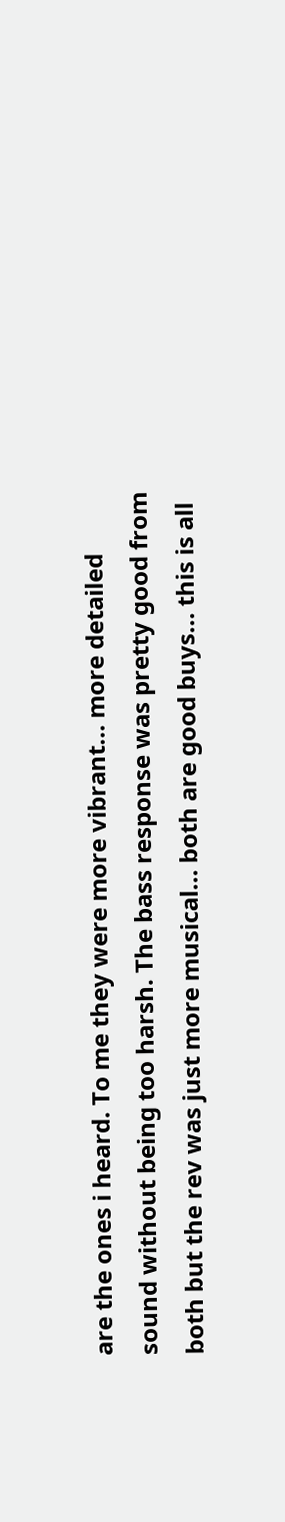are the ones i heard. To me they were more vibrant... more detailed sound without being too harsh. The bass response was pretty good from both but the rev was just more musical... both are good buys... this is all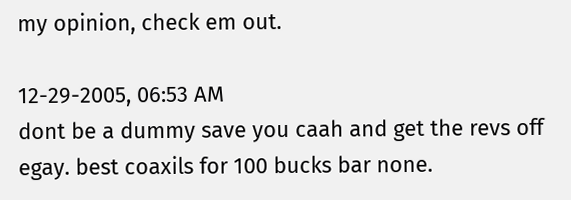my opinion, check em out.

12-29-2005, 06:53 AM
dont be a dummy save you caah and get the revs off egay. best coaxils for 100 bucks bar none.